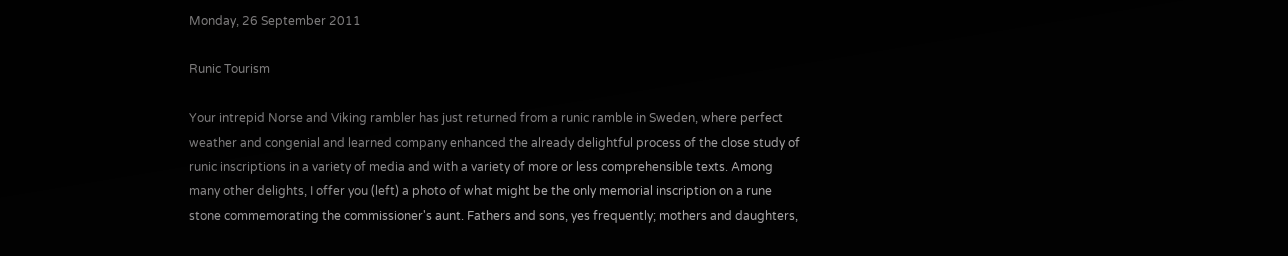Monday, 26 September 2011

Runic Tourism

Your intrepid Norse and Viking rambler has just returned from a runic ramble in Sweden, where perfect weather and congenial and learned company enhanced the already delightful process of the close study of runic inscriptions in a variety of media and with a variety of more or less comprehensible texts. Among many other delights, I offer you (left) a photo of what might be the only memorial inscription on a rune stone commemorating the commissioner's aunt. Fathers and sons, yes frequently; mothers and daughters,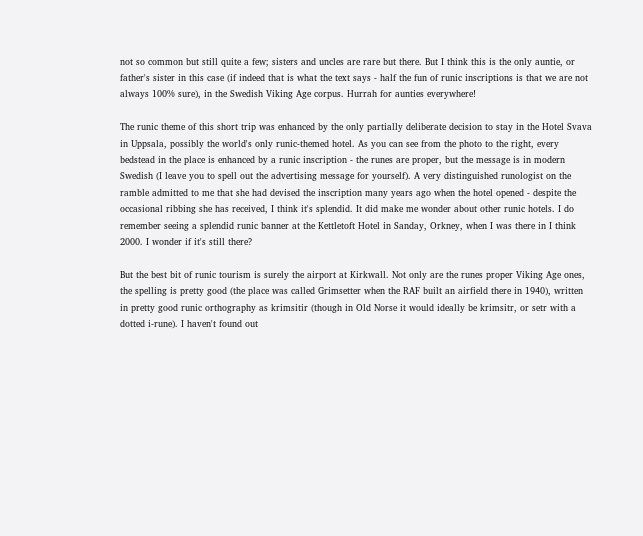not so common but still quite a few; sisters and uncles are rare but there. But I think this is the only auntie, or father's sister in this case (if indeed that is what the text says - half the fun of runic inscriptions is that we are not always 100% sure), in the Swedish Viking Age corpus. Hurrah for aunties everywhere!

The runic theme of this short trip was enhanced by the only partially deliberate decision to stay in the Hotel Svava in Uppsala, possibly the world's only runic-themed hotel. As you can see from the photo to the right, every bedstead in the place is enhanced by a runic inscription - the runes are proper, but the message is in modern Swedish (I leave you to spell out the advertising message for yourself). A very distinguished runologist on the ramble admitted to me that she had devised the inscription many years ago when the hotel opened - despite the occasional ribbing she has received, I think it's splendid. It did make me wonder about other runic hotels. I do remember seeing a splendid runic banner at the Kettletoft Hotel in Sanday, Orkney, when I was there in I think 2000. I wonder if it's still there?

But the best bit of runic tourism is surely the airport at Kirkwall. Not only are the runes proper Viking Age ones, the spelling is pretty good (the place was called Grimsetter when the RAF built an airfield there in 1940), written in pretty good runic orthography as krimsitir (though in Old Norse it would ideally be krimsitr, or setr with a dotted i-rune). I haven't found out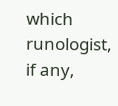which runologist, if any,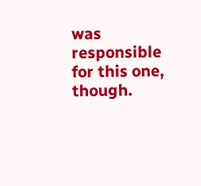was responsible for this one, though.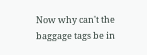Now why can't the baggage tags be in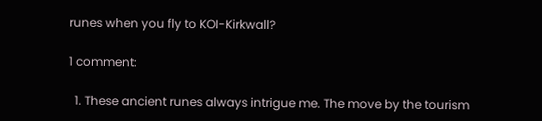runes when you fly to KOI-Kirkwall?

1 comment:

  1. These ancient runes always intrigue me. The move by the tourism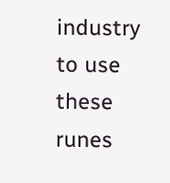industry to use these runes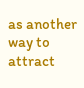as another way to attract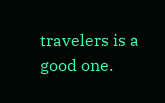travelers is a good one.